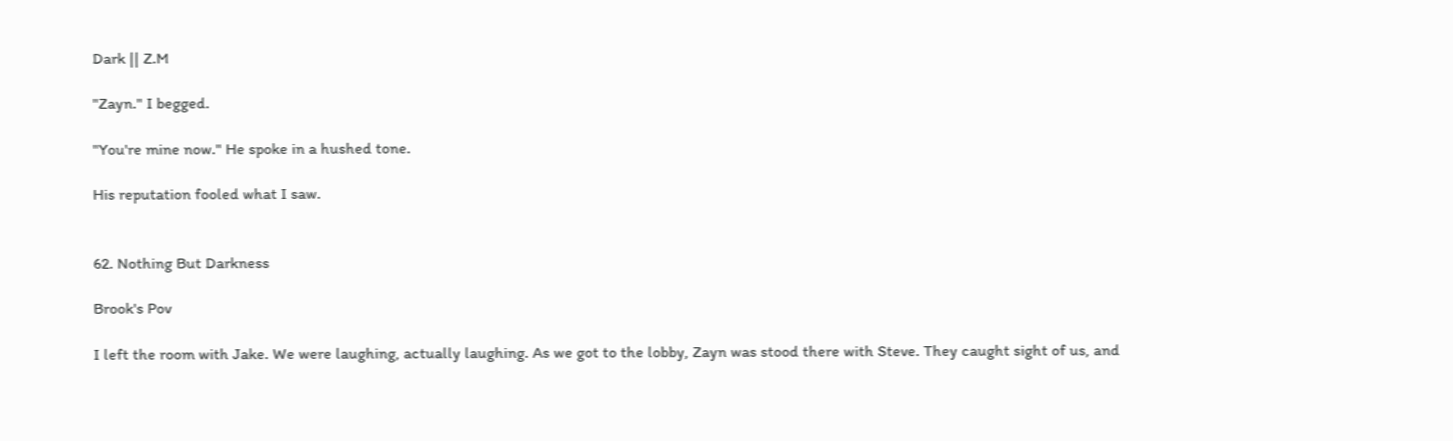Dark || Z.M

"Zayn." I begged.

"You're mine now." He spoke in a hushed tone.

His reputation fooled what I saw.


62. Nothing But Darkness

Brook's Pov

I left the room with Jake. We were laughing, actually laughing. As we got to the lobby, Zayn was stood there with Steve. They caught sight of us, and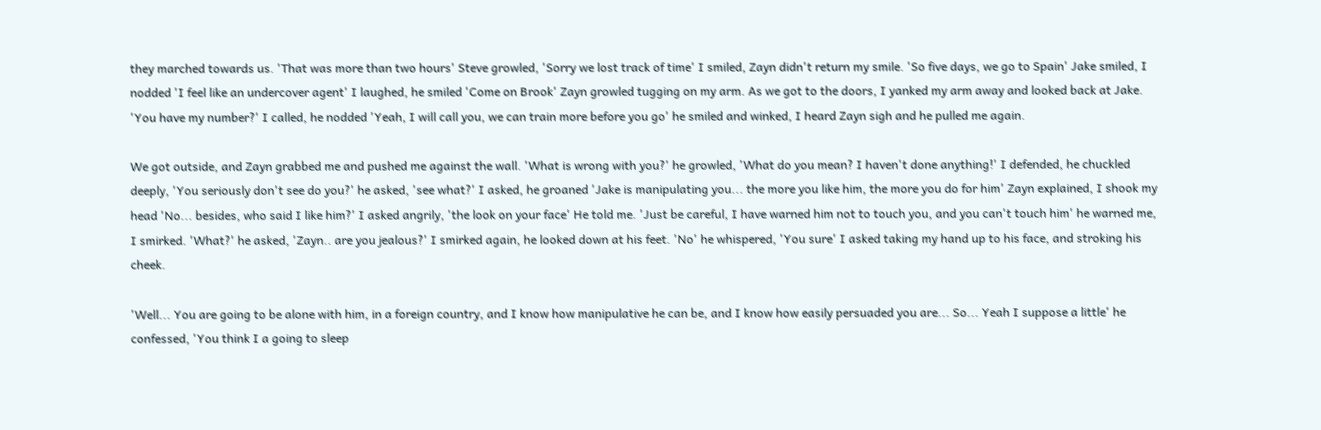they marched towards us. 'That was more than two hours' Steve growled, 'Sorry we lost track of time' I smiled, Zayn didn't return my smile. 'So five days, we go to Spain' Jake smiled, I nodded 'I feel like an undercover agent' I laughed, he smiled 'Come on Brook' Zayn growled tugging on my arm. As we got to the doors, I yanked my arm away and looked back at Jake. 'You have my number?' I called, he nodded 'Yeah, I will call you, we can train more before you go' he smiled and winked, I heard Zayn sigh and he pulled me again.

We got outside, and Zayn grabbed me and pushed me against the wall. 'What is wrong with you?' he growled, 'What do you mean? I haven't done anything!' I defended, he chuckled deeply, 'You seriously don't see do you?' he asked, 'see what?' I asked, he groaned 'Jake is manipulating you... the more you like him, the more you do for him' Zayn explained, I shook my head 'No... besides, who said I like him?' I asked angrily, 'the look on your face' He told me. 'Just be careful, I have warned him not to touch you, and you can't touch him' he warned me, I smirked. 'What?' he asked, 'Zayn.. are you jealous?' I smirked again, he looked down at his feet. 'No' he whispered, 'You sure' I asked taking my hand up to his face, and stroking his cheek.

'Well... You are going to be alone with him, in a foreign country, and I know how manipulative he can be, and I know how easily persuaded you are... So... Yeah I suppose a little' he confessed, 'You think I a going to sleep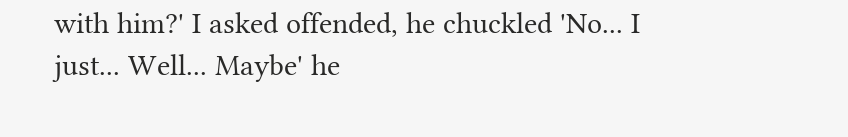with him?' I asked offended, he chuckled 'No... I just... Well... Maybe' he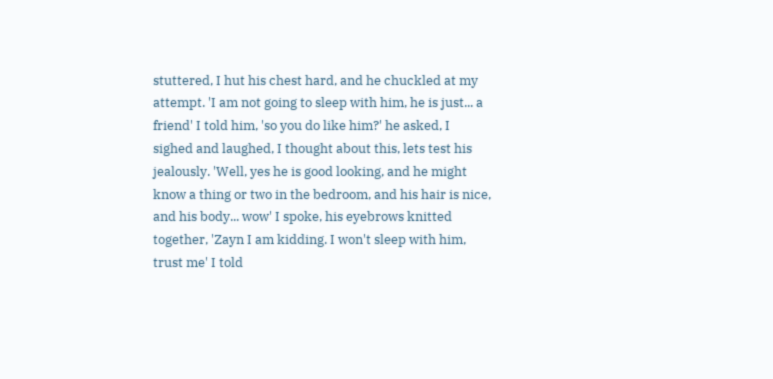stuttered, I hut his chest hard, and he chuckled at my attempt. 'I am not going to sleep with him, he is just... a friend' I told him, 'so you do like him?' he asked, I sighed and laughed, I thought about this, lets test his jealously. 'Well, yes he is good looking, and he might know a thing or two in the bedroom, and his hair is nice, and his body... wow' I spoke, his eyebrows knitted together, 'Zayn I am kidding. I won't sleep with him, trust me' I told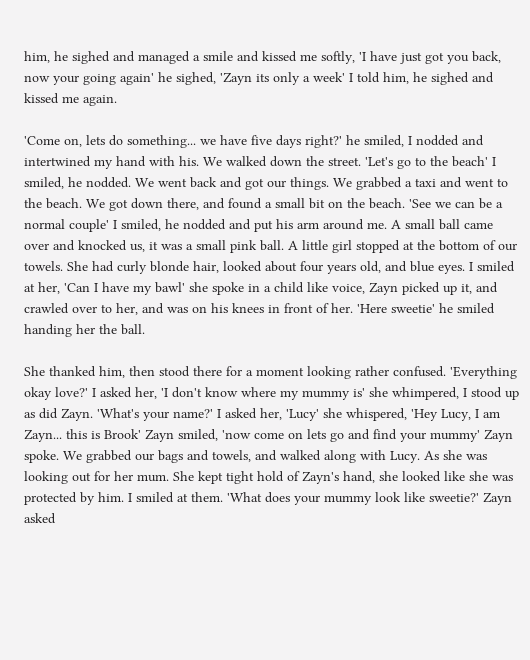him, he sighed and managed a smile and kissed me softly, 'I have just got you back, now your going again' he sighed, 'Zayn its only a week' I told him, he sighed and kissed me again.

'Come on, lets do something... we have five days right?' he smiled, I nodded and intertwined my hand with his. We walked down the street. 'Let's go to the beach' I smiled, he nodded. We went back and got our things. We grabbed a taxi and went to the beach. We got down there, and found a small bit on the beach. 'See we can be a normal couple' I smiled, he nodded and put his arm around me. A small ball came over and knocked us, it was a small pink ball. A little girl stopped at the bottom of our towels. She had curly blonde hair, looked about four years old, and blue eyes. I smiled at her, 'Can I have my bawl' she spoke in a child like voice, Zayn picked up it, and crawled over to her, and was on his knees in front of her. 'Here sweetie' he smiled handing her the ball.

She thanked him, then stood there for a moment looking rather confused. 'Everything okay love?' I asked her, 'I don't know where my mummy is' she whimpered, I stood up as did Zayn. 'What's your name?' I asked her, 'Lucy' she whispered, 'Hey Lucy, I am Zayn... this is Brook' Zayn smiled, 'now come on lets go and find your mummy' Zayn spoke. We grabbed our bags and towels, and walked along with Lucy. As she was looking out for her mum. She kept tight hold of Zayn's hand, she looked like she was protected by him. I smiled at them. 'What does your mummy look like sweetie?' Zayn asked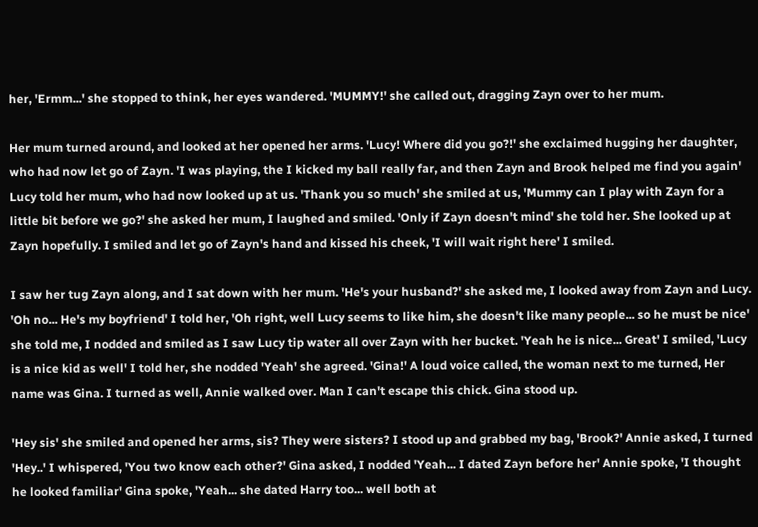her, 'Ermm...' she stopped to think, her eyes wandered. 'MUMMY!' she called out, dragging Zayn over to her mum.

Her mum turned around, and looked at her opened her arms. 'Lucy! Where did you go?!' she exclaimed hugging her daughter, who had now let go of Zayn. 'I was playing, the I kicked my ball really far, and then Zayn and Brook helped me find you again' Lucy told her mum, who had now looked up at us. 'Thank you so much' she smiled at us, 'Mummy can I play with Zayn for a little bit before we go?' she asked her mum, I laughed and smiled. 'Only if Zayn doesn't mind' she told her. She looked up at Zayn hopefully. I smiled and let go of Zayn's hand and kissed his cheek, 'I will wait right here' I smiled.

I saw her tug Zayn along, and I sat down with her mum. 'He's your husband?' she asked me, I looked away from Zayn and Lucy. 'Oh no... He's my boyfriend' I told her, 'Oh right, well Lucy seems to like him, she doesn't like many people... so he must be nice' she told me, I nodded and smiled as I saw Lucy tip water all over Zayn with her bucket. 'Yeah he is nice... Great' I smiled, 'Lucy is a nice kid as well' I told her, she nodded 'Yeah' she agreed. 'Gina!' A loud voice called, the woman next to me turned, Her name was Gina. I turned as well, Annie walked over. Man I can't escape this chick. Gina stood up.

'Hey sis' she smiled and opened her arms, sis? They were sisters? I stood up and grabbed my bag, 'Brook?' Annie asked, I turned 'Hey..' I whispered, 'You two know each other?' Gina asked, I nodded 'Yeah... I dated Zayn before her' Annie spoke, 'I thought he looked familiar' Gina spoke, 'Yeah... she dated Harry too... well both at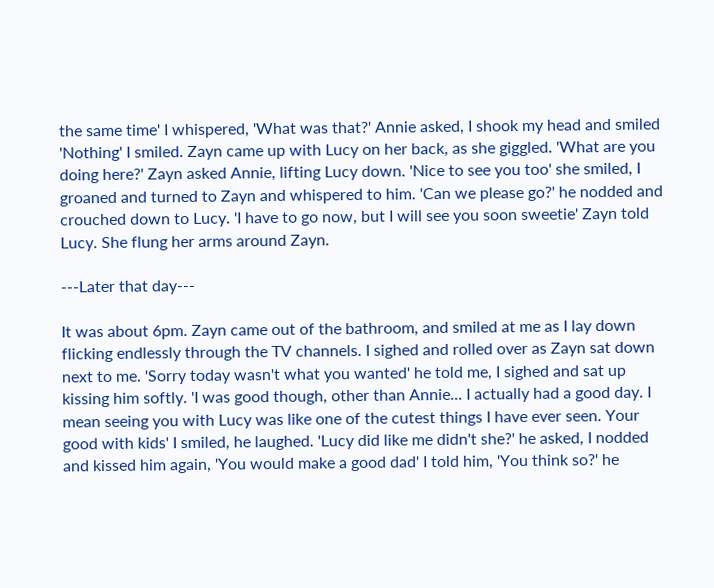the same time' I whispered, 'What was that?' Annie asked, I shook my head and smiled 'Nothing' I smiled. Zayn came up with Lucy on her back, as she giggled. 'What are you doing here?' Zayn asked Annie, lifting Lucy down. 'Nice to see you too' she smiled, I groaned and turned to Zayn and whispered to him. 'Can we please go?' he nodded and crouched down to Lucy. 'I have to go now, but I will see you soon sweetie' Zayn told Lucy. She flung her arms around Zayn.

---Later that day---

It was about 6pm. Zayn came out of the bathroom, and smiled at me as I lay down flicking endlessly through the TV channels. I sighed and rolled over as Zayn sat down next to me. 'Sorry today wasn't what you wanted' he told me, I sighed and sat up kissing him softly. 'I was good though, other than Annie... I actually had a good day. I mean seeing you with Lucy was like one of the cutest things I have ever seen. Your good with kids' I smiled, he laughed. 'Lucy did like me didn't she?' he asked, I nodded and kissed him again, 'You would make a good dad' I told him, 'You think so?' he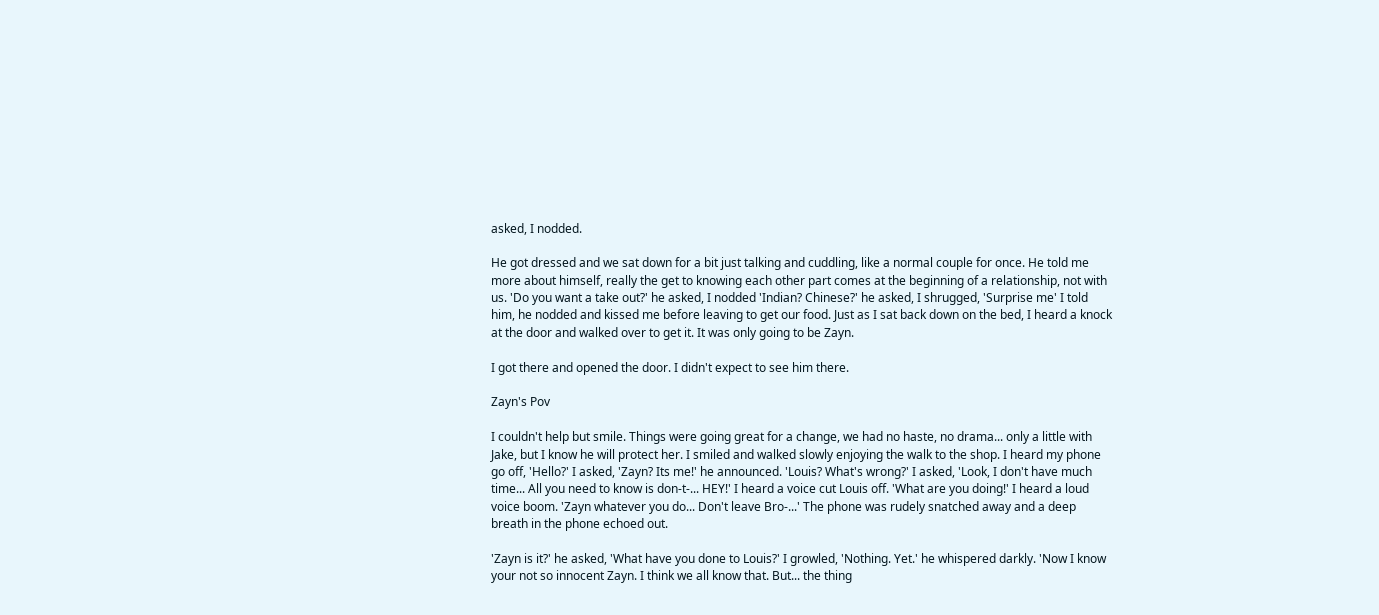asked, I nodded.

He got dressed and we sat down for a bit just talking and cuddling, like a normal couple for once. He told me more about himself, really the get to knowing each other part comes at the beginning of a relationship, not with us. 'Do you want a take out?' he asked, I nodded 'Indian? Chinese?' he asked, I shrugged, 'Surprise me' I told him, he nodded and kissed me before leaving to get our food. Just as I sat back down on the bed, I heard a knock at the door and walked over to get it. It was only going to be Zayn.

I got there and opened the door. I didn't expect to see him there.

Zayn's Pov

I couldn't help but smile. Things were going great for a change, we had no haste, no drama... only a little with Jake, but I know he will protect her. I smiled and walked slowly enjoying the walk to the shop. I heard my phone go off, 'Hello?' I asked, 'Zayn? Its me!' he announced. 'Louis? What's wrong?' I asked, 'Look, I don't have much time... All you need to know is don-t-... HEY!' I heard a voice cut Louis off. 'What are you doing!' I heard a loud voice boom. 'Zayn whatever you do... Don't leave Bro-...' The phone was rudely snatched away and a deep breath in the phone echoed out.

'Zayn is it?' he asked, 'What have you done to Louis?' I growled, 'Nothing. Yet.' he whispered darkly. 'Now I know your not so innocent Zayn. I think we all know that. But... the thing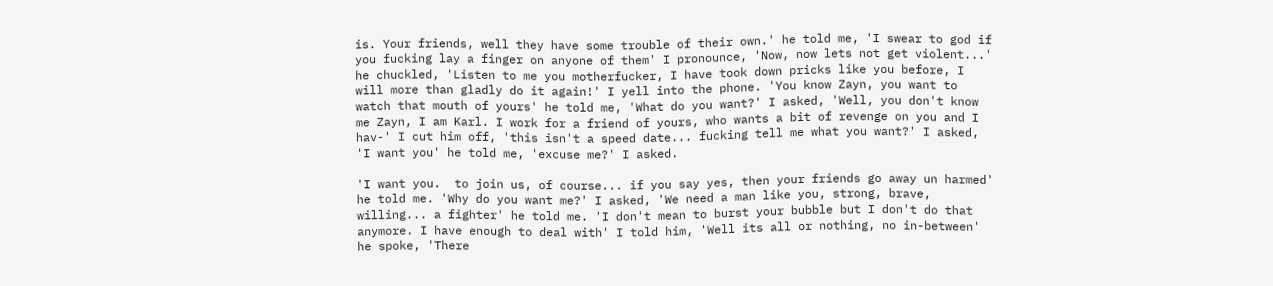is. Your friends, well they have some trouble of their own.' he told me, 'I swear to god if you fucking lay a finger on anyone of them' I pronounce, 'Now, now lets not get violent...' he chuckled, 'Listen to me you motherfucker, I have took down pricks like you before, I will more than gladly do it again!' I yell into the phone. 'You know Zayn, you want to watch that mouth of yours' he told me, 'What do you want?' I asked, 'Well, you don't know me Zayn, I am Karl. I work for a friend of yours, who wants a bit of revenge on you and I hav-' I cut him off, 'this isn't a speed date... fucking tell me what you want?' I asked, 'I want you' he told me, 'excuse me?' I asked.

'I want you.  to join us, of course... if you say yes, then your friends go away un harmed' he told me. 'Why do you want me?' I asked, 'We need a man like you, strong, brave, willing... a fighter' he told me. 'I don't mean to burst your bubble but I don't do that anymore. I have enough to deal with' I told him, 'Well its all or nothing, no in-between' he spoke, 'There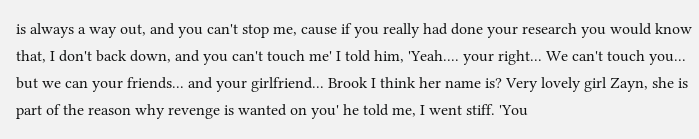is always a way out, and you can't stop me, cause if you really had done your research you would know that, I don't back down, and you can't touch me' I told him, 'Yeah.... your right... We can't touch you... but we can your friends... and your girlfriend... Brook I think her name is? Very lovely girl Zayn, she is part of the reason why revenge is wanted on you' he told me, I went stiff. 'You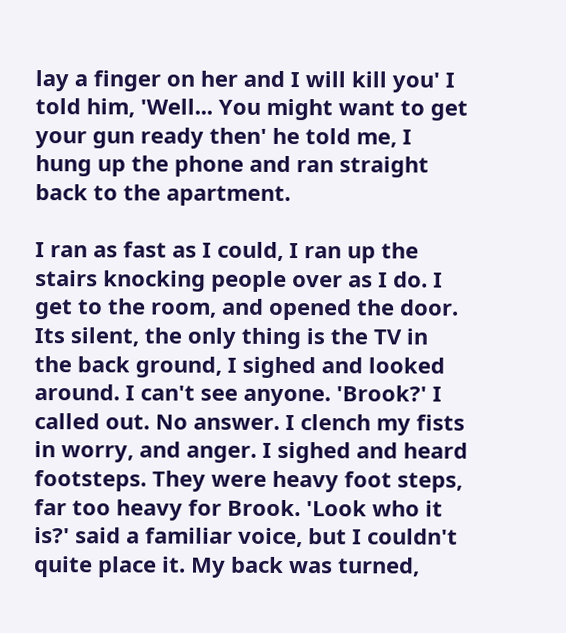lay a finger on her and I will kill you' I told him, 'Well... You might want to get your gun ready then' he told me, I hung up the phone and ran straight back to the apartment.

I ran as fast as I could, I ran up the stairs knocking people over as I do. I get to the room, and opened the door. Its silent, the only thing is the TV in the back ground, I sighed and looked around. I can't see anyone. 'Brook?' I called out. No answer. I clench my fists in worry, and anger. I sighed and heard footsteps. They were heavy foot steps, far too heavy for Brook. 'Look who it is?' said a familiar voice, but I couldn't quite place it. My back was turned,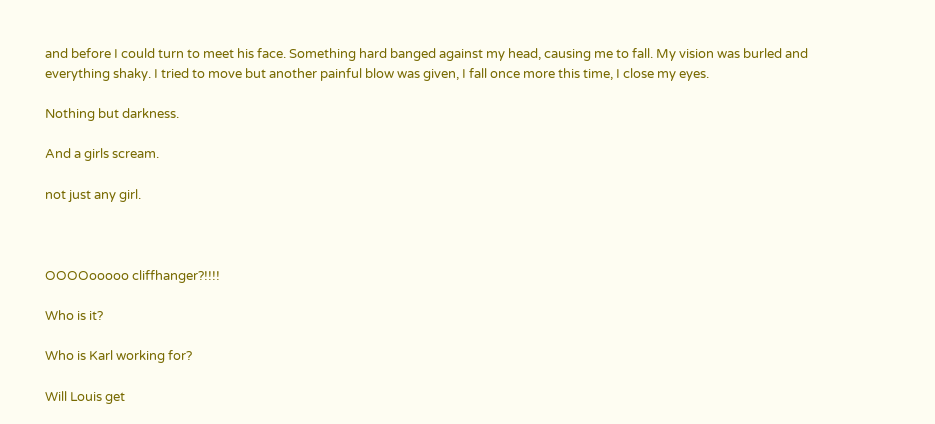and before I could turn to meet his face. Something hard banged against my head, causing me to fall. My vision was burled and everything shaky. I tried to move but another painful blow was given, I fall once more this time, I close my eyes.

Nothing but darkness.

And a girls scream.

not just any girl.



OOOOooooo cliffhanger?!!!!

Who is it?

Who is Karl working for?

Will Louis get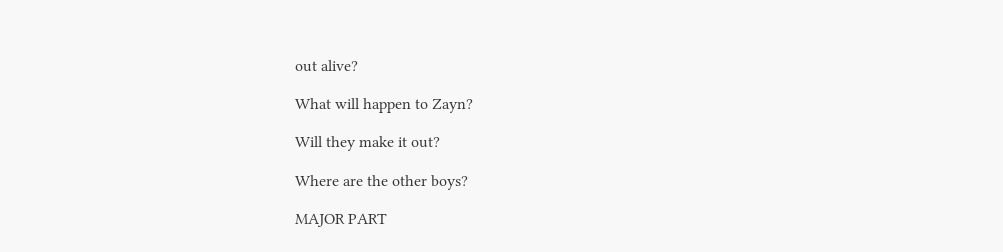out alive?

What will happen to Zayn?

Will they make it out?

Where are the other boys?

MAJOR PART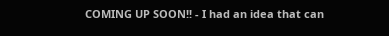COMING UP SOON!! - I had an idea that can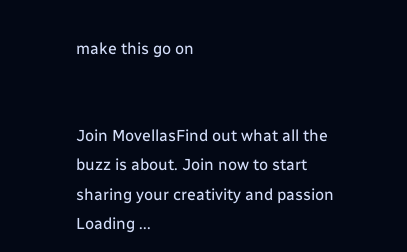make this go on


Join MovellasFind out what all the buzz is about. Join now to start sharing your creativity and passion
Loading ...